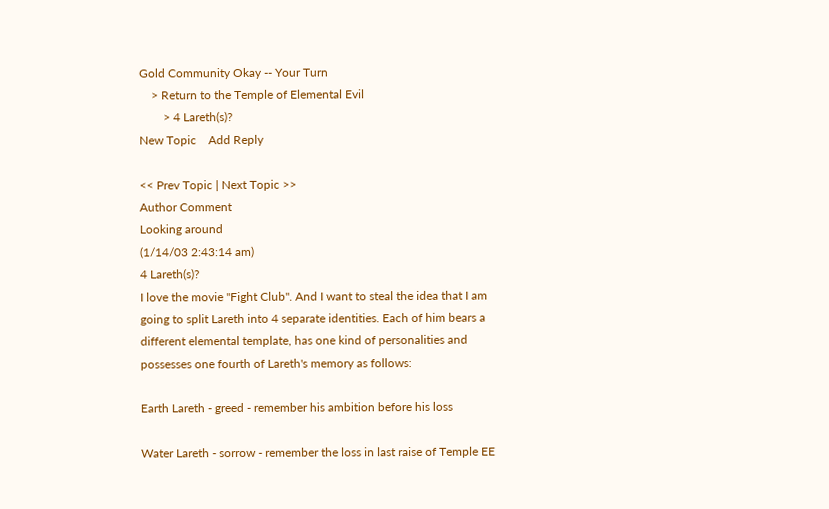Gold Community Okay -- Your Turn
    > Return to the Temple of Elemental Evil
        > 4 Lareth(s)?
New Topic    Add Reply

<< Prev Topic | Next Topic >>
Author Comment
Looking around
(1/14/03 2:43:14 am)
4 Lareth(s)?
I love the movie "Fight Club". And I want to steal the idea that I am going to split Lareth into 4 separate identities. Each of him bears a different elemental template, has one kind of personalities and possesses one fourth of Lareth's memory as follows:

Earth Lareth - greed - remember his ambition before his loss

Water Lareth - sorrow - remember the loss in last raise of Temple EE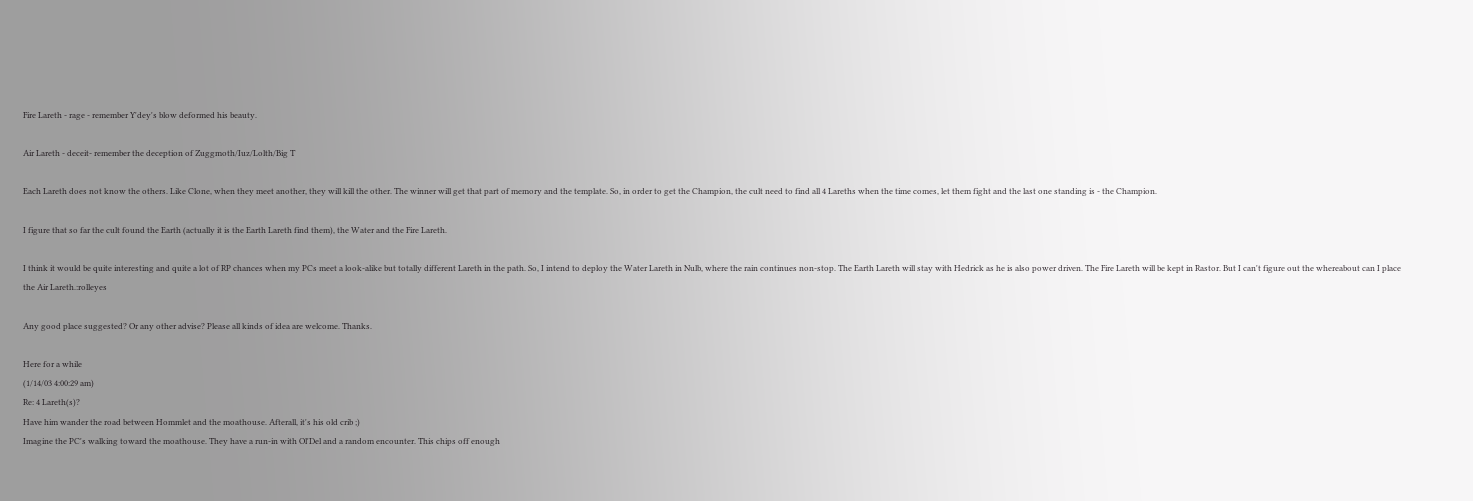Fire Lareth - rage - remember Y'dey's blow deformed his beauty.

Air Lareth - deceit- remember the deception of Zuggmoth/Iuz/Lolth/Big T

Each Lareth does not know the others. Like Clone, when they meet another, they will kill the other. The winner will get that part of memory and the template. So, in order to get the Champion, the cult need to find all 4 Lareths when the time comes, let them fight and the last one standing is - the Champion.

I figure that so far the cult found the Earth (actually it is the Earth Lareth find them), the Water and the Fire Lareth.

I think it would be quite interesting and quite a lot of RP chances when my PCs meet a look-alike but totally different Lareth in the path. So, I intend to deploy the Water Lareth in Nulb, where the rain continues non-stop. The Earth Lareth will stay with Hedrick as he is also power driven. The Fire Lareth will be kept in Rastor. But I can't figure out the whereabout can I place the Air Lareth.:rolleyes

Any good place suggested? Or any other advise? Please all kinds of idea are welcome. Thanks.

Here for a while
(1/14/03 4:00:29 am)
Re: 4 Lareth(s)?
Have him wander the road between Hommlet and the moathouse. Afterall, it's his old crib ;)
Imagine the PC's walking toward the moathouse. They have a run-in with Ol'Del and a random encounter. This chips off enough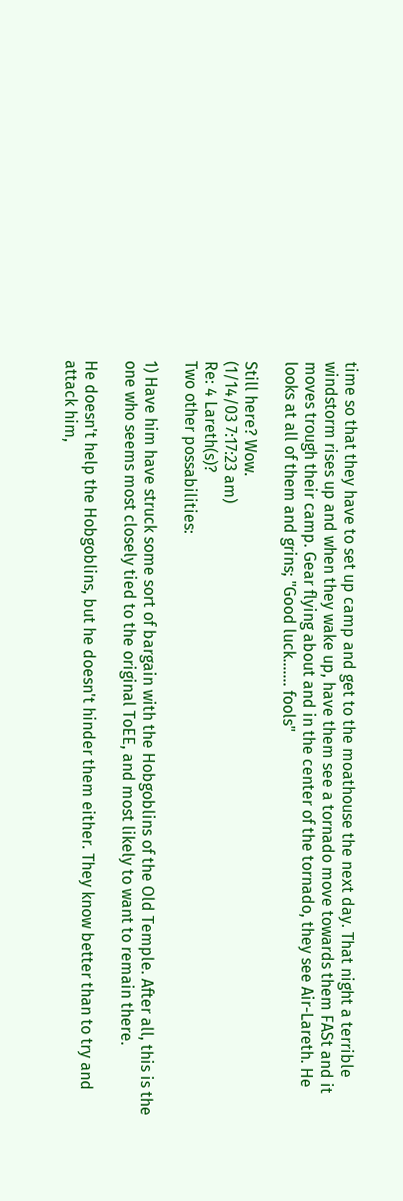time so that they have to set up camp and get to the moathouse the next day. That night a terrible windstorm rises up and when they wake up, have them see a tornado move towards them FASt and it moves trough their camp. Gear flying about and in the center of the tornado, they see Air-Lareth. He looks at all of them and grins; "Good luck....... fools"

Still here? Wow.
(1/14/03 7:17:23 am)
Re: 4 Lareth(s)?
Two other possabilities:

1) Have him have struck some sort of bargain with the Hobgoblins of the Old Temple. After all, this is the one who seems most closely tied to the original ToEE, and most likely to want to remain there.

He doesn't help the Hobgoblins, but he doesn't hinder them either. They know better than to try and attack him,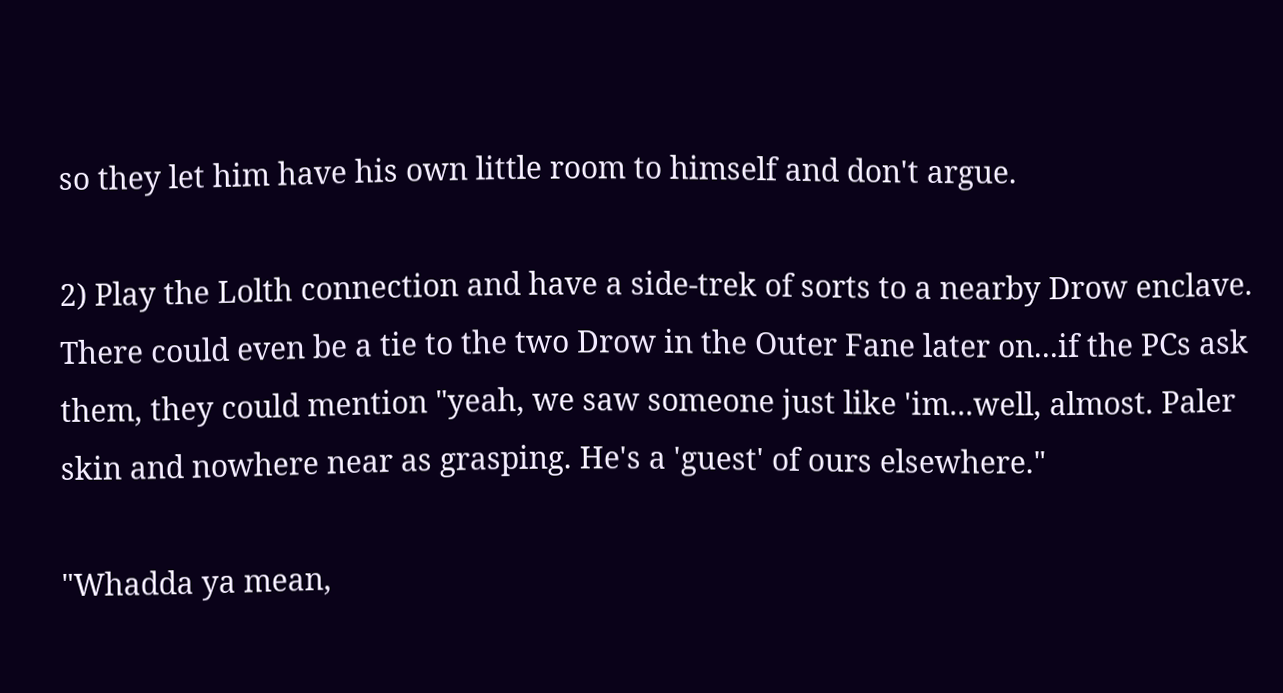so they let him have his own little room to himself and don't argue.

2) Play the Lolth connection and have a side-trek of sorts to a nearby Drow enclave. There could even be a tie to the two Drow in the Outer Fane later on...if the PCs ask them, they could mention "yeah, we saw someone just like 'im...well, almost. Paler skin and nowhere near as grasping. He's a 'guest' of ours elsewhere."

"Whadda ya mean,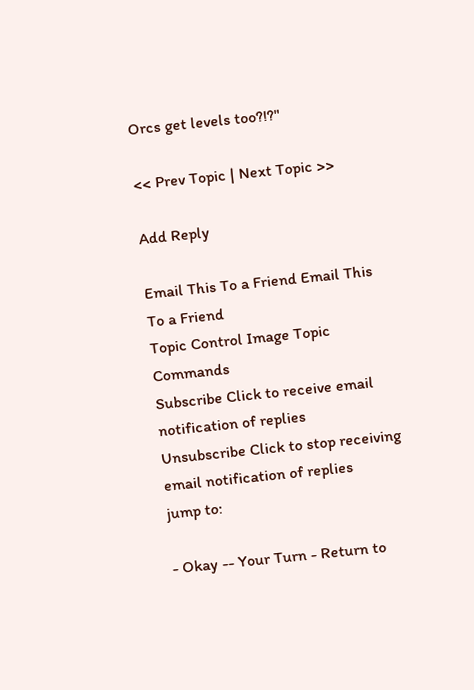Orcs get levels too?!?"

<< Prev Topic | Next Topic >>

Add Reply

Email This To a Friend Email This To a Friend
Topic Control Image Topic Commands
Subscribe Click to receive email notification of replies
Unsubscribe Click to stop receiving email notification of replies
jump to:

- Okay -- Your Turn - Return to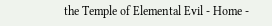the Temple of Elemental Evil - Home -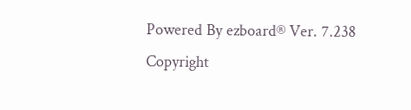Powered By ezboard® Ver. 7.238
Copyright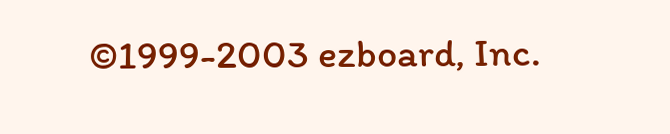©1999-2003 ezboard, Inc.